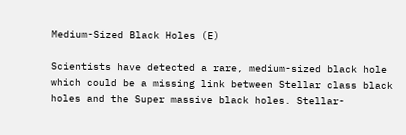Medium-Sized Black Holes (E)

Scientists have detected a rare, medium-sized black hole which could be a missing link between Stellar class black holes and the Super massive black holes. Stellar-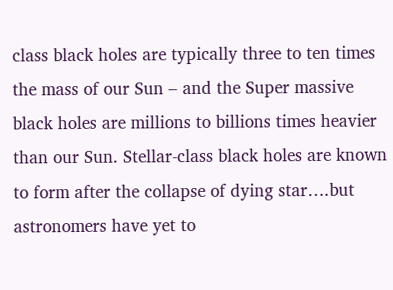class black holes are typically three to ten times the mass of our Sun – and the Super massive black holes are millions to billions times heavier than our Sun. Stellar-class black holes are known to form after the collapse of dying star….but astronomers have yet to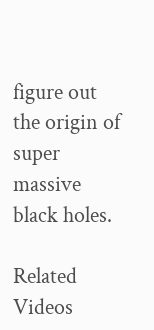figure out the origin of super massive black holes.

Related Videos